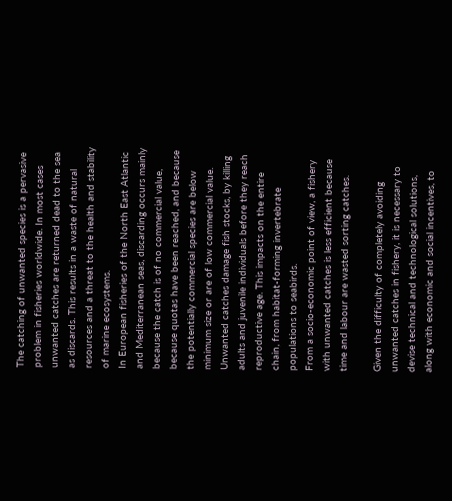The catching of unwanted species is a pervasive problem in fisheries worldwide. In most cases unwanted catches are returned dead to the sea as discards. This results in a waste of natural resources and a threat to the health and stability of marine ecosystems.
In European fisheries of the North East Atlantic and Mediterranean seas, discarding occurs mainly because the catch is of no commercial value, because quotas have been reached, and because the potentially commercial species are below minimum size or are of low commercial value.
Unwanted catches damage fish stocks, by killing adults and juvenile individuals before they reach reproductive age. This impacts on the entire chain, from habitat-forming invertebrate populations to seabirds.
From a socio-economic point of view, a fishery with unwanted catches is less efficient because time and labour are wasted sorting catches.

Given the difficulty of completely avoiding unwanted catches in fishery, it is necessary to devise technical and technological solutions, along with economic and social incentives, to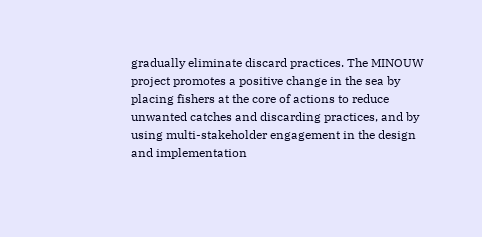gradually eliminate discard practices. The MINOUW project promotes a positive change in the sea by placing fishers at the core of actions to reduce unwanted catches and discarding practices, and by using multi-stakeholder engagement in the design and implementation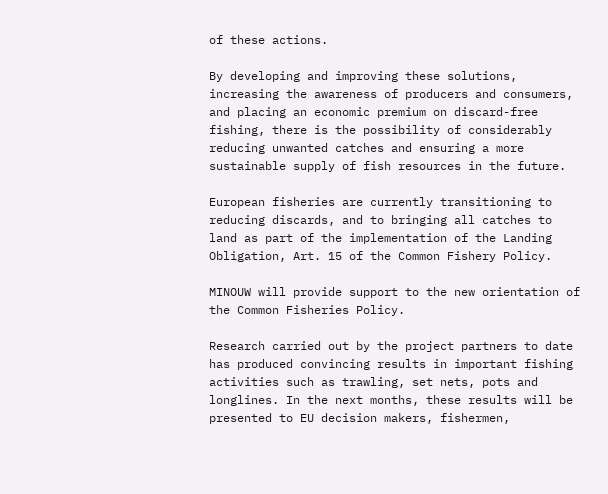of these actions.

By developing and improving these solutions, increasing the awareness of producers and consumers, and placing an economic premium on discard-free fishing, there is the possibility of considerably reducing unwanted catches and ensuring a more sustainable supply of fish resources in the future.

European fisheries are currently transitioning to reducing discards, and to bringing all catches to land as part of the implementation of the Landing Obligation, Art. 15 of the Common Fishery Policy.

MINOUW will provide support to the new orientation of the Common Fisheries Policy.

Research carried out by the project partners to date has produced convincing results in important fishing activities such as trawling, set nets, pots and longlines. In the next months, these results will be presented to EU decision makers, fishermen,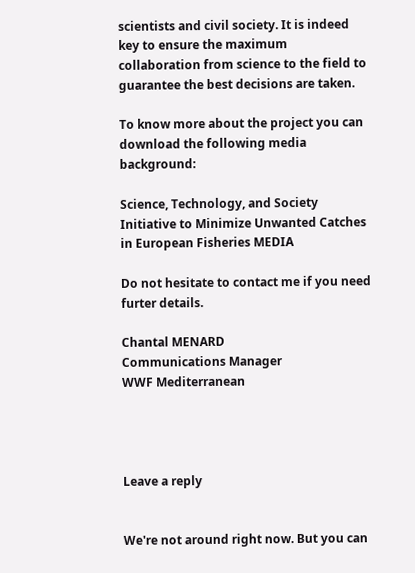scientists and civil society. It is indeed key to ensure the maximum collaboration from science to the field to guarantee the best decisions are taken.

To know more about the project you can download the following media background:

Science, Technology, and Society Initiative to Minimize Unwanted Catches in European Fisheries MEDIA

Do not hesitate to contact me if you need furter details.

Chantal MENARD
Communications Manager
WWF Mediterranean




Leave a reply


We're not around right now. But you can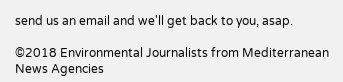send us an email and we'll get back to you, asap.

©2018 Environmental Journalists from Mediterranean News Agencies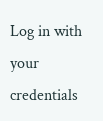Log in with your credentials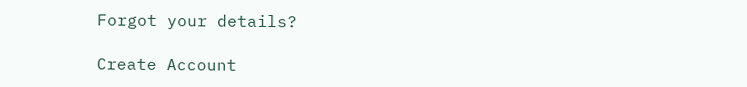Forgot your details?

Create Account